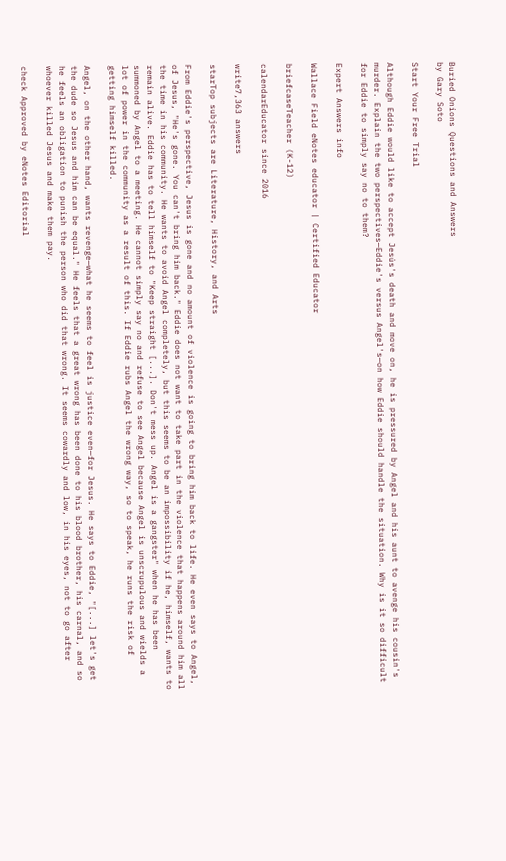Buried Onions Questions and Answers
by Gary Soto

Start Your Free Trial

Although Eddie would like to accept Jesús's death and move on, he is pressured by Angel and his aunt to avenge his cousin's murder. Explain the two perspectives—Eddie's versus Angel's—on how Eddie should handle the situation. Why is it so difficult for Eddie to simply say no to them?

Expert Answers info

Wallace Field eNotes educator | Certified Educator

briefcaseTeacher (K-12)

calendarEducator since 2016

write7,363 answers

starTop subjects are Literature, History, and Arts

From Eddie's perspective, Jesus is gone and no amount of violence is going to bring him back to life. He even says to Angel, of Jesus, "He's gone. You can't bring him back." Eddie does not want to take part in the violence that happens around him all the time in his community. He wants to avoid Angel completely, but this seems to be an impossibility if he, himself, wants to remain alive. Eddie has to tell himself to "Keep straight [...]. Don't mess up. Angel is a gangster" when he has been summoned by Angel to a meeting. He cannot simply say no and refuse to see Angel because Angel is unscrupulous and wields a lot of power in the community as a result of this. If Eddie rubs Angel the wrong way, so to speak, he runs the risk of getting himself killed.

Angel, on the other hand, wants revenge—what he seems to feel is justice even—for Jesus. He says to Eddie, "[...] let's get the dude so Jesus and him can be equal." He feels that a great wrong has been done to his blood brother, his carnal, and so he feels an obligation to punish the person who did that wrong. It seems cowardly and low, in his eyes, not to go after whoever killed Jesus and make them pay.

check Approved by eNotes Editorial